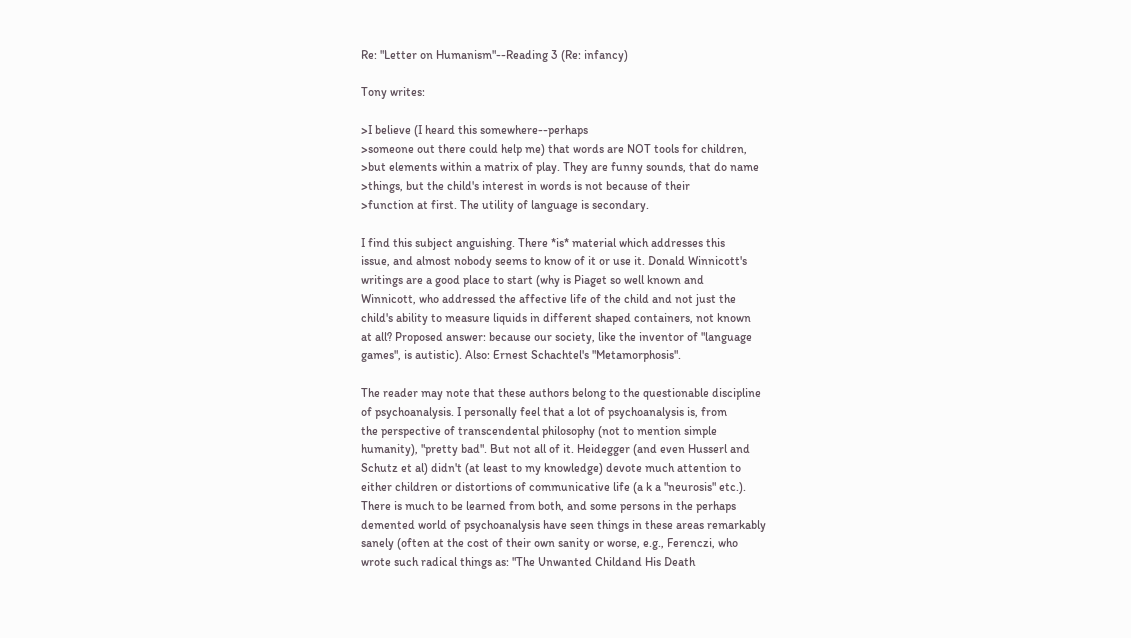Re: "Letter on Humanism"--Reading 3 (Re: infancy)

Tony writes:

>I believe (I heard this somewhere--perhaps
>someone out there could help me) that words are NOT tools for children,
>but elements within a matrix of play. They are funny sounds, that do name
>things, but the child's interest in words is not because of their
>function at first. The utility of language is secondary.

I find this subject anguishing. There *is* material which addresses this
issue, and almost nobody seems to know of it or use it. Donald Winnicott's
writings are a good place to start (why is Piaget so well known and
Winnicott, who addressed the affective life of the child and not just the
child's ability to measure liquids in different shaped containers, not known
at all? Proposed answer: because our society, like the inventor of "language
games", is autistic). Also: Ernest Schachtel's "Metamorphosis".

The reader may note that these authors belong to the questionable discipline
of psychoanalysis. I personally feel that a lot of psychoanalysis is, from
the perspective of transcendental philosophy (not to mention simple
humanity), "pretty bad". But not all of it. Heidegger (and even Husserl and
Schutz et al) didn't (at least to my knowledge) devote much attention to
either children or distortions of communicative life (a k a "neurosis" etc.).
There is much to be learned from both, and some persons in the perhaps
demented world of psychoanalysis have seen things in these areas remarkably
sanely (often at the cost of their own sanity or worse, e.g., Ferenczi, who
wrote such radical things as: "The Unwanted Childand His Death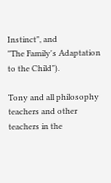Instinct", and
"The Family's Adaptation to the Child").

Tony and all philosophy teachers and other teachers in the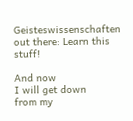Geisteswissenschaften out there: Learn this stuff!

And now
I will get down
from my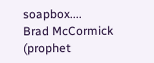soapbox....
Brad McCormick (prophet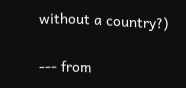without a country?)

--- from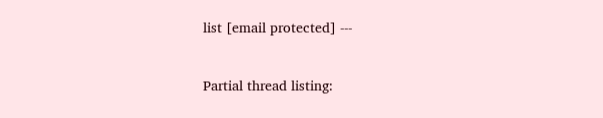list [email protected] ---


Partial thread listing: